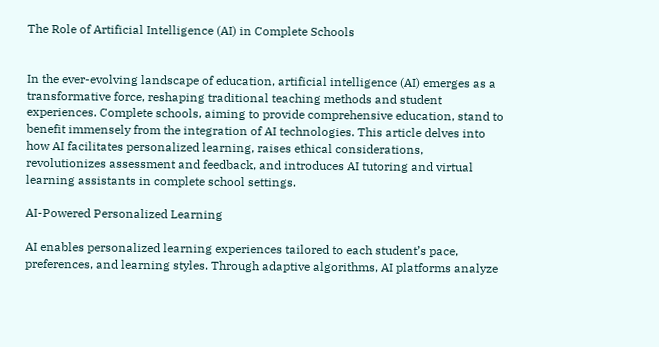The Role of Artificial Intelligence (AI) in Complete Schools


In the ever-evolving landscape of education, artificial intelligence (AI) emerges as a transformative force, reshaping traditional teaching methods and student experiences. Complete schools, aiming to provide comprehensive education, stand to benefit immensely from the integration of AI technologies. This article delves into how AI facilitates personalized learning, raises ethical considerations, revolutionizes assessment and feedback, and introduces AI tutoring and virtual learning assistants in complete school settings.

AI-Powered Personalized Learning

AI enables personalized learning experiences tailored to each student’s pace, preferences, and learning styles. Through adaptive algorithms, AI platforms analyze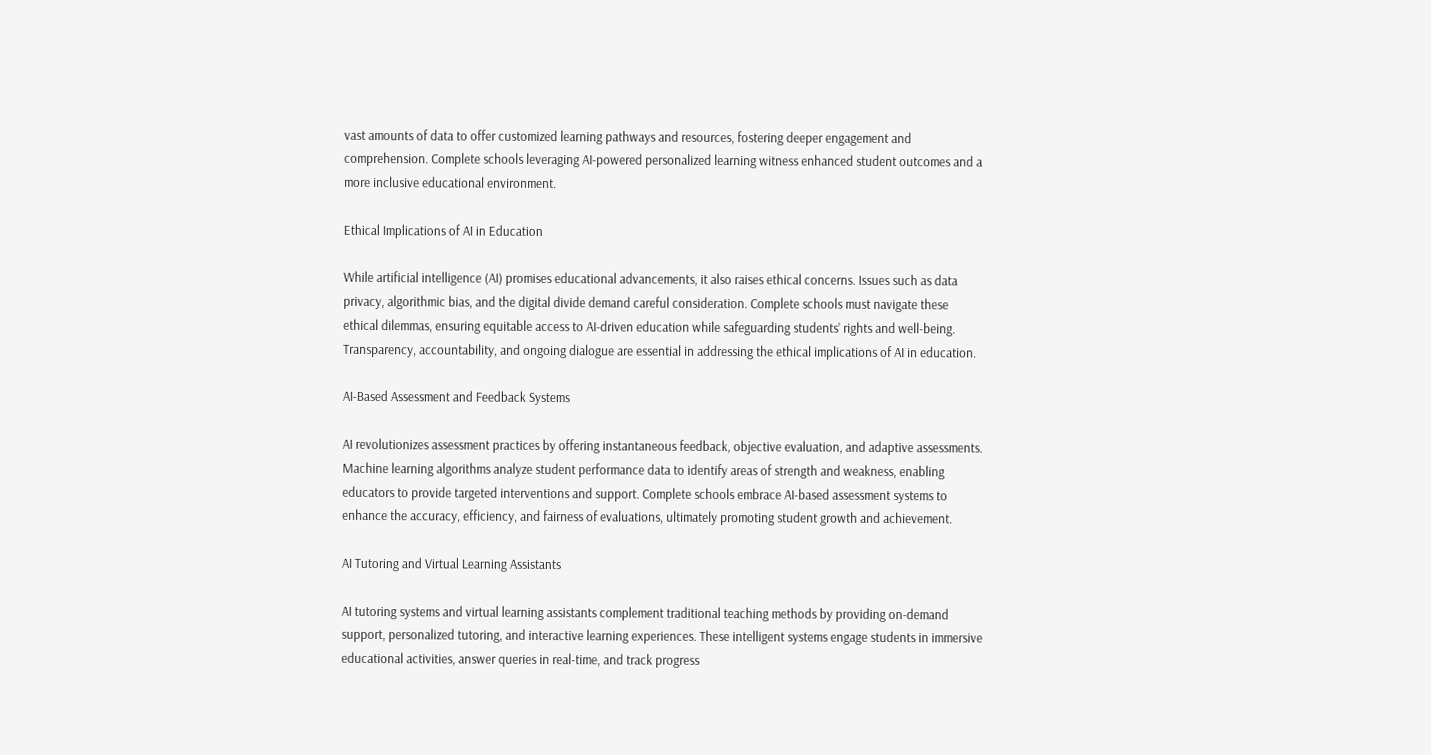vast amounts of data to offer customized learning pathways and resources, fostering deeper engagement and comprehension. Complete schools leveraging AI-powered personalized learning witness enhanced student outcomes and a more inclusive educational environment.

Ethical Implications of AI in Education

While artificial intelligence (AI) promises educational advancements, it also raises ethical concerns. Issues such as data privacy, algorithmic bias, and the digital divide demand careful consideration. Complete schools must navigate these ethical dilemmas, ensuring equitable access to AI-driven education while safeguarding students’ rights and well-being. Transparency, accountability, and ongoing dialogue are essential in addressing the ethical implications of AI in education.

AI-Based Assessment and Feedback Systems

AI revolutionizes assessment practices by offering instantaneous feedback, objective evaluation, and adaptive assessments. Machine learning algorithms analyze student performance data to identify areas of strength and weakness, enabling educators to provide targeted interventions and support. Complete schools embrace AI-based assessment systems to enhance the accuracy, efficiency, and fairness of evaluations, ultimately promoting student growth and achievement.

AI Tutoring and Virtual Learning Assistants

AI tutoring systems and virtual learning assistants complement traditional teaching methods by providing on-demand support, personalized tutoring, and interactive learning experiences. These intelligent systems engage students in immersive educational activities, answer queries in real-time, and track progress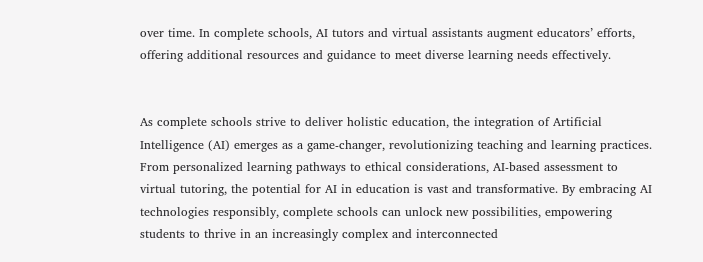over time. In complete schools, AI tutors and virtual assistants augment educators’ efforts, offering additional resources and guidance to meet diverse learning needs effectively.


As complete schools strive to deliver holistic education, the integration of Artificial Intelligence (AI) emerges as a game-changer, revolutionizing teaching and learning practices. From personalized learning pathways to ethical considerations, AI-based assessment to virtual tutoring, the potential for AI in education is vast and transformative. By embracing AI technologies responsibly, complete schools can unlock new possibilities, empowering students to thrive in an increasingly complex and interconnected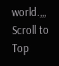world.,,,
Scroll to Top